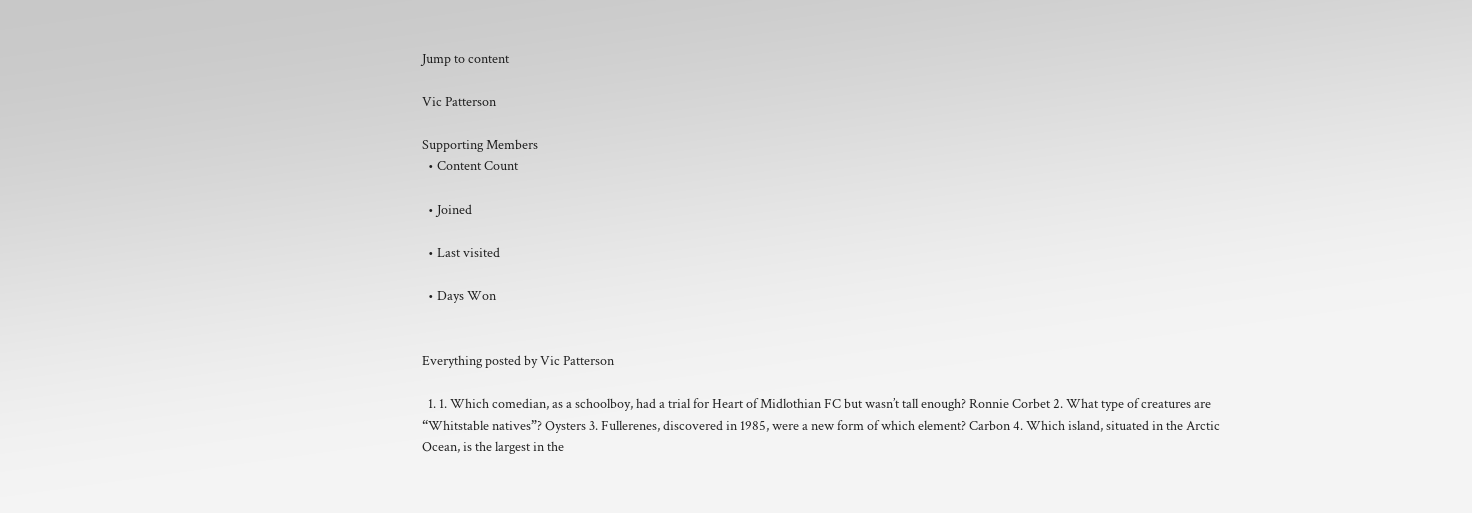Jump to content

Vic Patterson

Supporting Members
  • Content Count

  • Joined

  • Last visited

  • Days Won


Everything posted by Vic Patterson

  1. 1. Which comedian, as a schoolboy, had a trial for Heart of Midlothian FC but wasn’t tall enough? Ronnie Corbet 2. What type of creatures are “Whitstable natives”? Oysters 3. Fullerenes, discovered in 1985, were a new form of which element? Carbon 4. Which island, situated in the Arctic Ocean, is the largest in the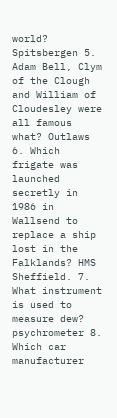world? Spitsbergen 5. Adam Bell, Clym of the Clough and William of Cloudesley were all famous what? Outlaws 6. Which frigate was launched secretly in 1986 in Wallsend to replace a ship lost in the Falklands? HMS Sheffield. 7. What instrument is used to measure dew? psychrometer 8. Which car manufacturer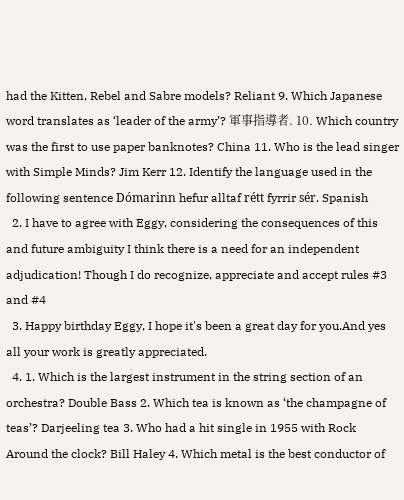had the Kitten, Rebel and Sabre models? Reliant 9. Which Japanese word translates as ‘leader of the army’? 軍事指導者. 10. Which country was the first to use paper banknotes? China 11. Who is the lead singer with Simple Minds? Jim Kerr 12. Identify the language used in the following sentence Dómarinn hefur alltaf rétt fyrrir sér. Spanish
  2. I have to agree with Eggy, considering the consequences of this and future ambiguity I think there is a need for an independent adjudication! Though I do recognize, appreciate and accept rules #3 and #4
  3. Happy birthday Eggy, I hope it's been a great day for you.And yes all your work is greatly appreciated.
  4. 1. Which is the largest instrument in the string section of an orchestra? Double Bass 2. Which tea is known as ‘the champagne of teas’? Darjeeling tea 3. Who had a hit single in 1955 with Rock Around the clock? Bill Haley 4. Which metal is the best conductor of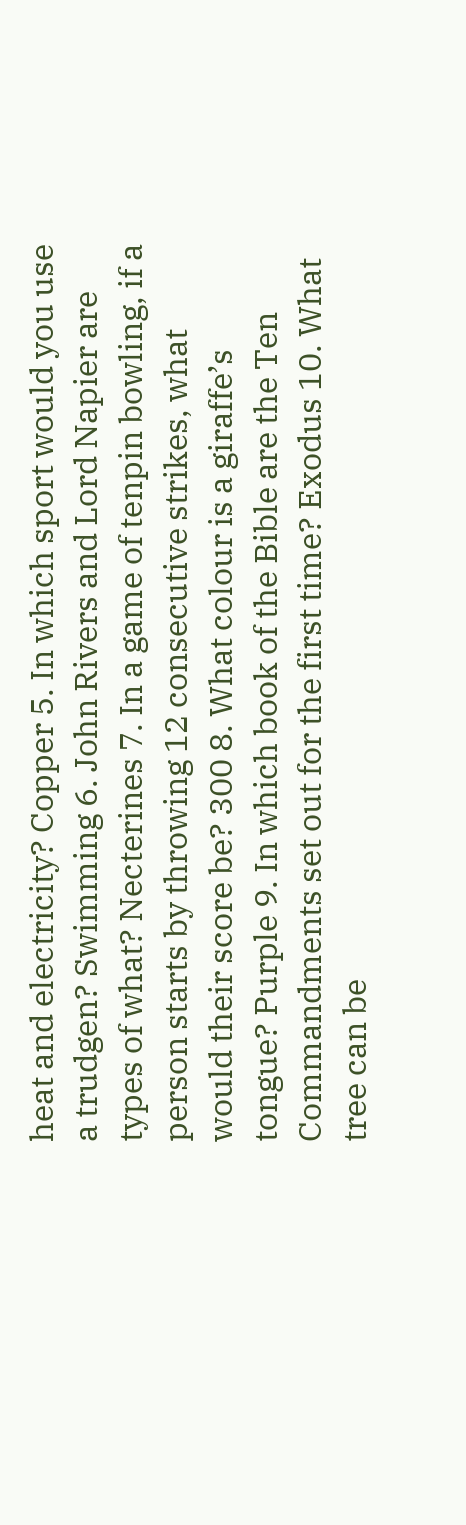heat and electricity? Copper 5. In which sport would you use a trudgen? Swimming 6. John Rivers and Lord Napier are types of what? Necterines 7. In a game of tenpin bowling, if a person starts by throwing 12 consecutive strikes, what would their score be? 300 8. What colour is a giraffe’s tongue? Purple 9. In which book of the Bible are the Ten Commandments set out for the first time? Exodus 10. What tree can be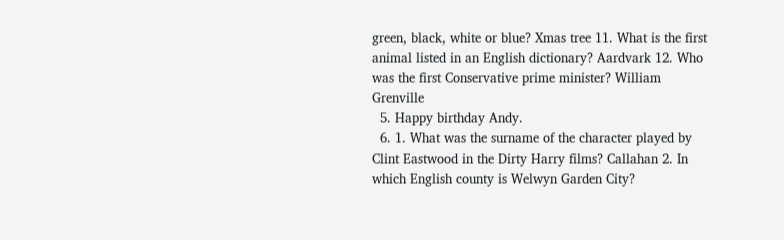green, black, white or blue? Xmas tree 11. What is the first animal listed in an English dictionary? Aardvark 12. Who was the first Conservative prime minister? William Grenville
  5. Happy birthday Andy.
  6. 1. What was the surname of the character played by Clint Eastwood in the Dirty Harry films? Callahan 2. In which English county is Welwyn Garden City?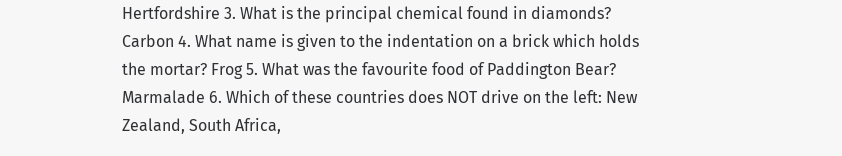Hertfordshire 3. What is the principal chemical found in diamonds? Carbon 4. What name is given to the indentation on a brick which holds the mortar? Frog 5. What was the favourite food of Paddington Bear? Marmalade 6. Which of these countries does NOT drive on the left: New Zealand, South Africa,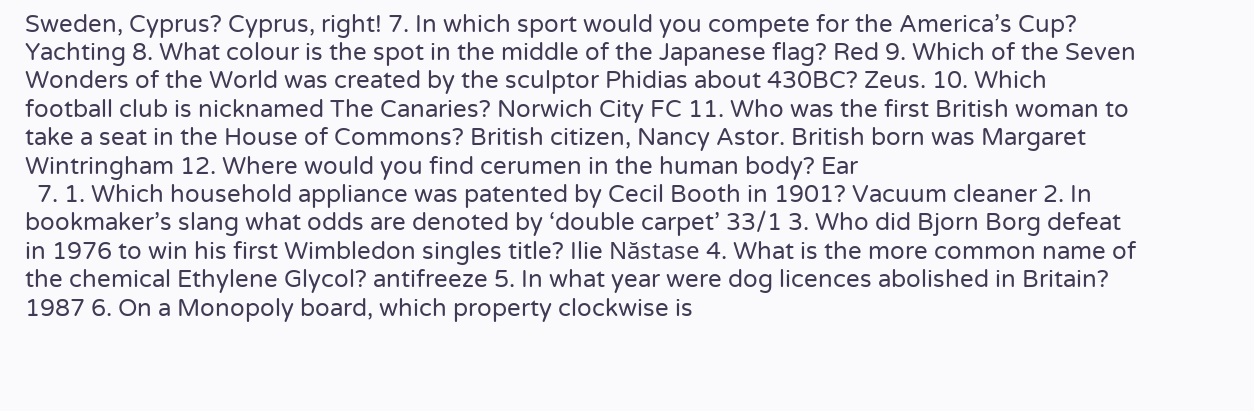Sweden, Cyprus? Cyprus, right! 7. In which sport would you compete for the America’s Cup? Yachting 8. What colour is the spot in the middle of the Japanese flag? Red 9. Which of the Seven Wonders of the World was created by the sculptor Phidias about 430BC? Zeus. 10. Which football club is nicknamed The Canaries? Norwich City FC 11. Who was the first British woman to take a seat in the House of Commons? British citizen, Nancy Astor. British born was Margaret Wintringham 12. Where would you find cerumen in the human body? Ear
  7. 1. Which household appliance was patented by Cecil Booth in 1901? Vacuum cleaner 2. In bookmaker’s slang what odds are denoted by ‘double carpet’ 33/1 3. Who did Bjorn Borg defeat in 1976 to win his first Wimbledon singles title? Ilie Năstase 4. What is the more common name of the chemical Ethylene Glycol? antifreeze 5. In what year were dog licences abolished in Britain? 1987 6. On a Monopoly board, which property clockwise is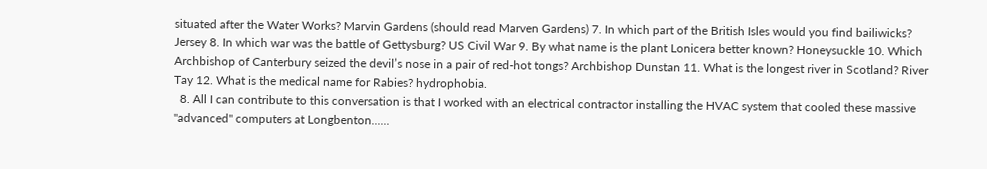situated after the Water Works? Marvin Gardens (should read Marven Gardens) 7. In which part of the British Isles would you find bailiwicks? Jersey 8. In which war was the battle of Gettysburg? US Civil War 9. By what name is the plant Lonicera better known? Honeysuckle 10. Which Archbishop of Canterbury seized the devil’s nose in a pair of red-hot tongs? Archbishop Dunstan 11. What is the longest river in Scotland? River Tay 12. What is the medical name for Rabies? hydrophobia.
  8. All I can contribute to this conversation is that I worked with an electrical contractor installing the HVAC system that cooled these massive "advanced" computers at Longbenton......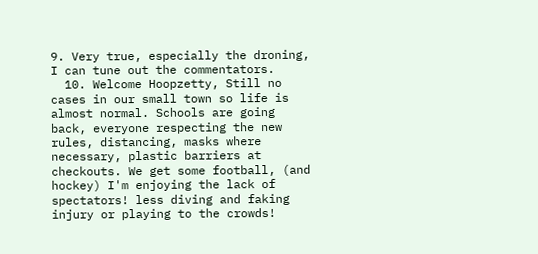9. Very true, especially the droning, I can tune out the commentators.
  10. Welcome Hoopzetty, Still no cases in our small town so life is almost normal. Schools are going back, everyone respecting the new rules, distancing, masks where necessary, plastic barriers at checkouts. We get some football, (and hockey) I'm enjoying the lack of spectators! less diving and faking injury or playing to the crowds!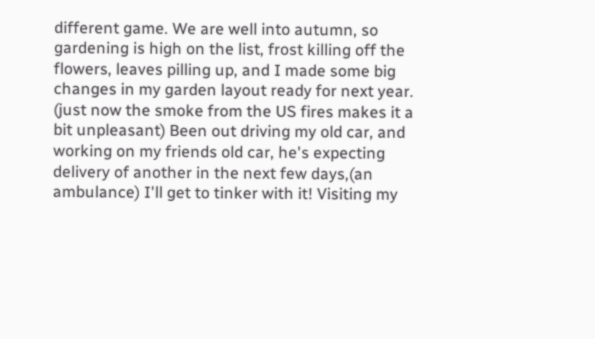different game. We are well into autumn, so gardening is high on the list, frost killing off the flowers, leaves pilling up, and I made some big changes in my garden layout ready for next year. (just now the smoke from the US fires makes it a bit unpleasant) Been out driving my old car, and working on my friends old car, he's expecting delivery of another in the next few days,(an ambulance) I'll get to tinker with it! Visiting my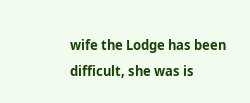wife the Lodge has been difficult, she was is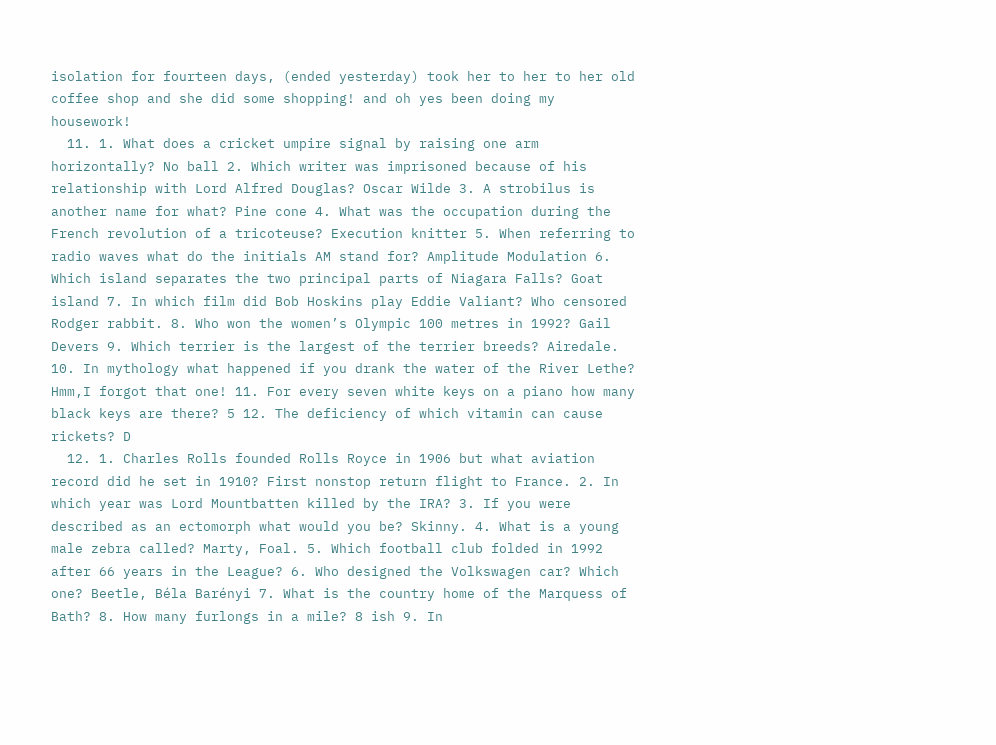isolation for fourteen days, (ended yesterday) took her to her to her old coffee shop and she did some shopping! and oh yes been doing my housework!
  11. 1. What does a cricket umpire signal by raising one arm horizontally? No ball 2. Which writer was imprisoned because of his relationship with Lord Alfred Douglas? Oscar Wilde 3. A strobilus is another name for what? Pine cone 4. What was the occupation during the French revolution of a tricoteuse? Execution knitter 5. When referring to radio waves what do the initials AM stand for? Amplitude Modulation 6. Which island separates the two principal parts of Niagara Falls? Goat island 7. In which film did Bob Hoskins play Eddie Valiant? Who censored Rodger rabbit. 8. Who won the women’s Olympic 100 metres in 1992? Gail Devers 9. Which terrier is the largest of the terrier breeds? Airedale. 10. In mythology what happened if you drank the water of the River Lethe? Hmm,I forgot that one! 11. For every seven white keys on a piano how many black keys are there? 5 12. The deficiency of which vitamin can cause rickets? D
  12. 1. Charles Rolls founded Rolls Royce in 1906 but what aviation record did he set in 1910? First nonstop return flight to France. 2. In which year was Lord Mountbatten killed by the IRA? 3. If you were described as an ectomorph what would you be? Skinny. 4. What is a young male zebra called? Marty, Foal. 5. Which football club folded in 1992 after 66 years in the League? 6. Who designed the Volkswagen car? Which one? Beetle, Béla Barényi 7. What is the country home of the Marquess of Bath? 8. How many furlongs in a mile? 8 ish 9. In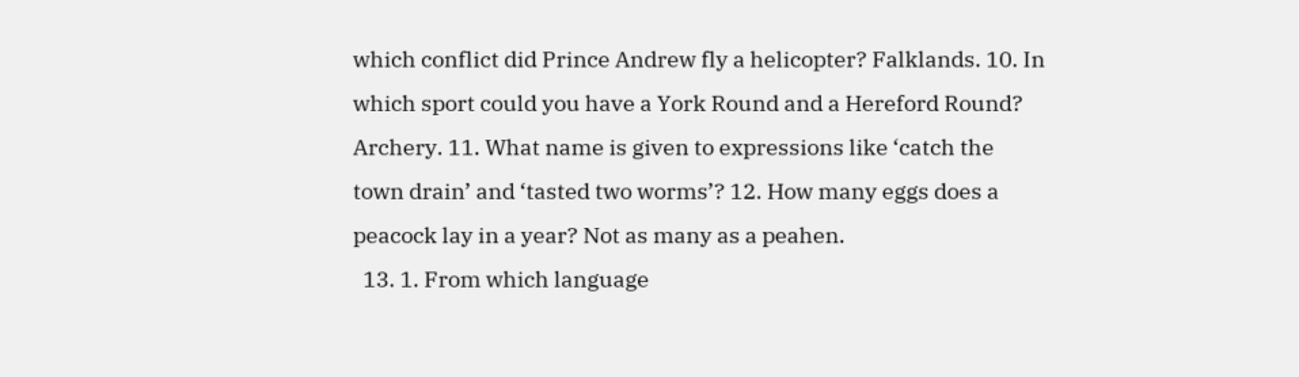which conflict did Prince Andrew fly a helicopter? Falklands. 10. In which sport could you have a York Round and a Hereford Round? Archery. 11. What name is given to expressions like ‘catch the town drain’ and ‘tasted two worms’? 12. How many eggs does a peacock lay in a year? Not as many as a peahen.
  13. 1. From which language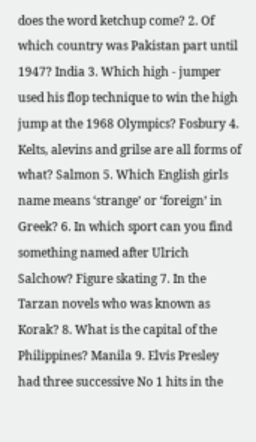does the word ketchup come? 2. Of which country was Pakistan part until 1947? India 3. Which high - jumper used his flop technique to win the high jump at the 1968 Olympics? Fosbury 4. Kelts, alevins and grilse are all forms of what? Salmon 5. Which English girls name means ‘strange’ or ‘foreign’ in Greek? 6. In which sport can you find something named after Ulrich Salchow? Figure skating 7. In the Tarzan novels who was known as Korak? 8. What is the capital of the Philippines? Manila 9. Elvis Presley had three successive No 1 hits in the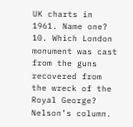UK charts in 1961. Name one? 10. Which London monument was cast from the guns recovered from the wreck of the Royal George? Nelson’s column.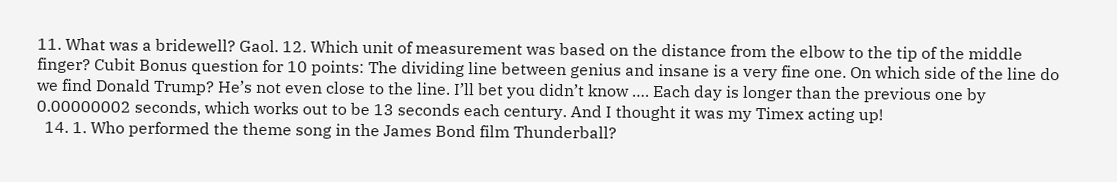11. What was a bridewell? Gaol. 12. Which unit of measurement was based on the distance from the elbow to the tip of the middle finger? Cubit Bonus question for 10 points: The dividing line between genius and insane is a very fine one. On which side of the line do we find Donald Trump? He’s not even close to the line. I’ll bet you didn’t know …. Each day is longer than the previous one by 0.00000002 seconds, which works out to be 13 seconds each century. And I thought it was my Timex acting up!
  14. 1. Who performed the theme song in the James Bond film Thunderball?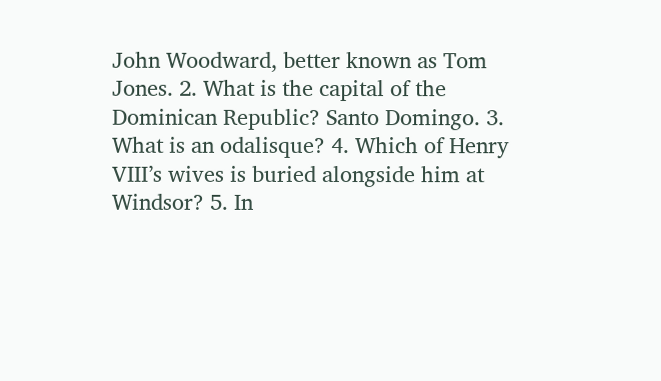John Woodward, better known as Tom Jones. 2. What is the capital of the Dominican Republic? Santo Domingo. 3. What is an odalisque? 4. Which of Henry VIII’s wives is buried alongside him at Windsor? 5. In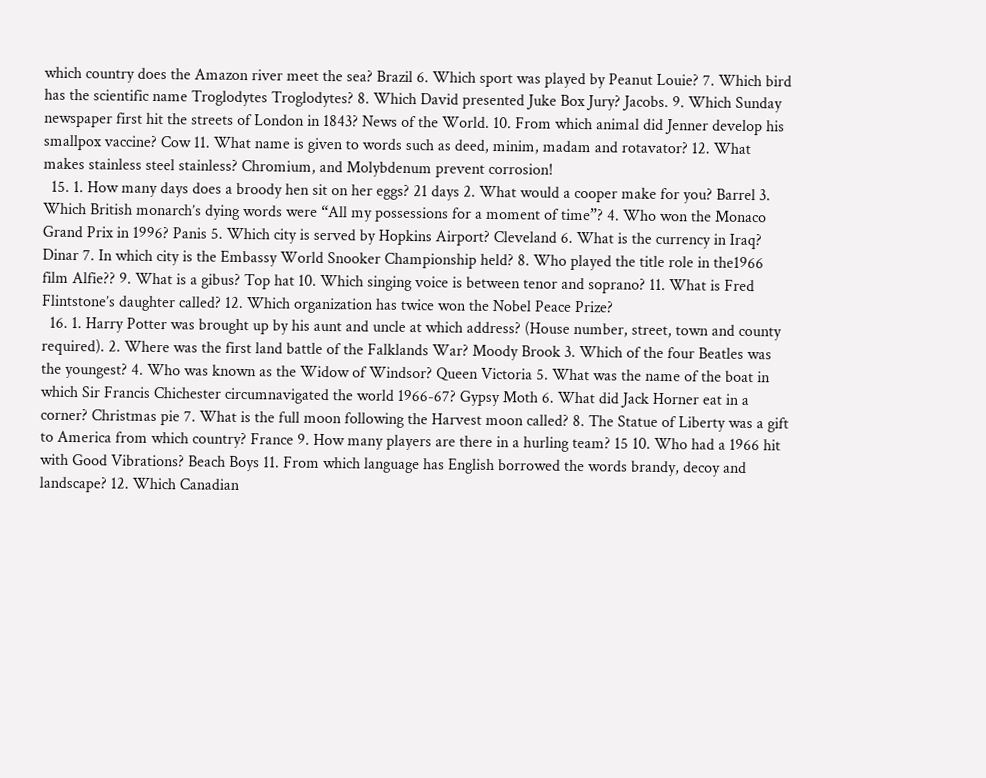which country does the Amazon river meet the sea? Brazil 6. Which sport was played by Peanut Louie? 7. Which bird has the scientific name Troglodytes Troglodytes? 8. Which David presented Juke Box Jury? Jacobs. 9. Which Sunday newspaper first hit the streets of London in 1843? News of the World. 10. From which animal did Jenner develop his smallpox vaccine? Cow 11. What name is given to words such as deed, minim, madam and rotavator? 12. What makes stainless steel stainless? Chromium, and Molybdenum prevent corrosion!
  15. 1. How many days does a broody hen sit on her eggs? 21 days 2. What would a cooper make for you? Barrel 3. Which British monarch’s dying words were “All my possessions for a moment of time”? 4. Who won the Monaco Grand Prix in 1996? Panis 5. Which city is served by Hopkins Airport? Cleveland 6. What is the currency in Iraq? Dinar 7. In which city is the Embassy World Snooker Championship held? 8. Who played the title role in the1966 film Alfie?? 9. What is a gibus? Top hat 10. Which singing voice is between tenor and soprano? 11. What is Fred Flintstone’s daughter called? 12. Which organization has twice won the Nobel Peace Prize?
  16. 1. Harry Potter was brought up by his aunt and uncle at which address? (House number, street, town and county required). 2. Where was the first land battle of the Falklands War? Moody Brook 3. Which of the four Beatles was the youngest? 4. Who was known as the Widow of Windsor? Queen Victoria 5. What was the name of the boat in which Sir Francis Chichester circumnavigated the world 1966-67? Gypsy Moth 6. What did Jack Horner eat in a corner? Christmas pie 7. What is the full moon following the Harvest moon called? 8. The Statue of Liberty was a gift to America from which country? France 9. How many players are there in a hurling team? 15 10. Who had a 1966 hit with Good Vibrations? Beach Boys 11. From which language has English borrowed the words brandy, decoy and landscape? 12. Which Canadian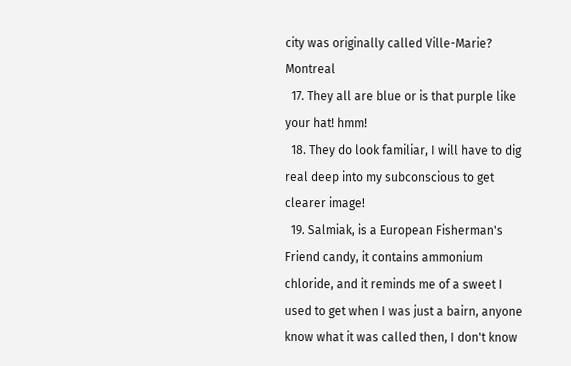city was originally called Ville-Marie? Montreal
  17. They all are blue or is that purple like your hat! hmm!
  18. They do look familiar, I will have to dig real deep into my subconscious to get clearer image!
  19. Salmiak, is a European Fisherman's Friend candy, it contains ammonium chloride, and it reminds me of a sweet I used to get when I was just a bairn, anyone know what it was called then, I don't know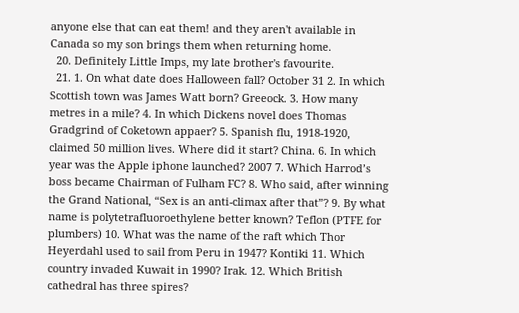anyone else that can eat them! and they aren't available in Canada so my son brings them when returning home.
  20. Definitely Little Imps, my late brother's favourite.
  21. 1. On what date does Halloween fall? October 31 2. In which Scottish town was James Watt born? Greeock. 3. How many metres in a mile? 4. In which Dickens novel does Thomas Gradgrind of Coketown appaer? 5. Spanish flu, 1918-1920, claimed 50 million lives. Where did it start? China. 6. In which year was the Apple iphone launched? 2007 7. Which Harrod’s boss became Chairman of Fulham FC? 8. Who said, after winning the Grand National, “Sex is an anti-climax after that”? 9. By what name is polytetrafluoroethylene better known? Teflon (PTFE for plumbers) 10. What was the name of the raft which Thor Heyerdahl used to sail from Peru in 1947? Kontiki 11. Which country invaded Kuwait in 1990? Irak. 12. Which British cathedral has three spires?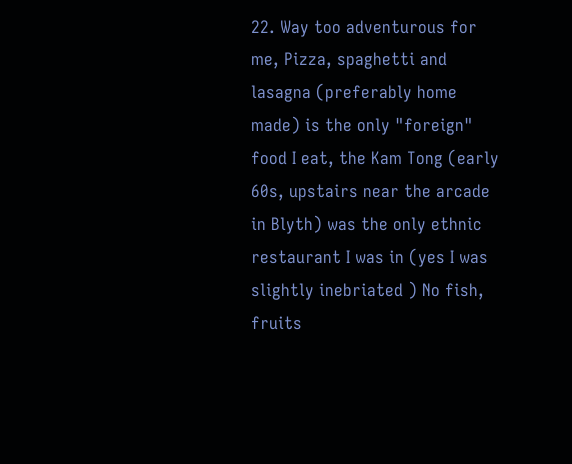22. Way too adventurous for me, Pizza, spaghetti and lasagna (preferably home made) is the only "foreign" food I eat, the Kam Tong (early 60s, upstairs near the arcade in Blyth) was the only ethnic restaurant I was in (yes I was slightly inebriated ) No fish, fruits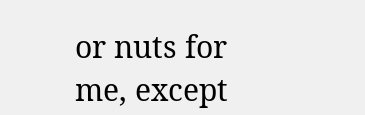or nuts for me, except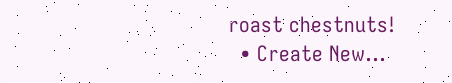roast chestnuts!
  • Create New...